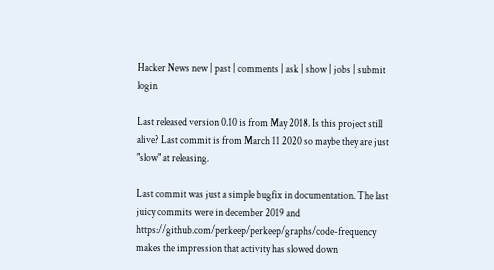Hacker News new | past | comments | ask | show | jobs | submit login

Last released version 0.10 is from May 2018. Is this project still alive? Last commit is from March 11 2020 so maybe they are just "slow" at releasing.

Last commit was just a simple bugfix in documentation. The last juicy commits were in december 2019 and https://github.com/perkeep/perkeep/graphs/code-frequency makes the impression that activity has slowed down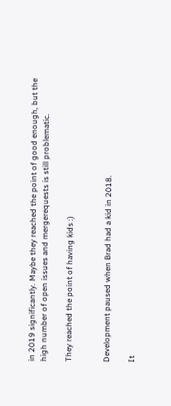in 2019 significantly. Maybe they reached the point of good enough, but the high number of open issues and mergerequests is still problematic.

They reached the point of having kids :)


Development paused when Brad had a kid in 2018.

It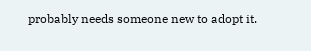probably needs someone new to adopt it.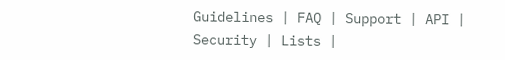Guidelines | FAQ | Support | API | Security | Lists |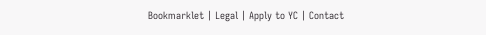Bookmarklet | Legal | Apply to YC | Contact